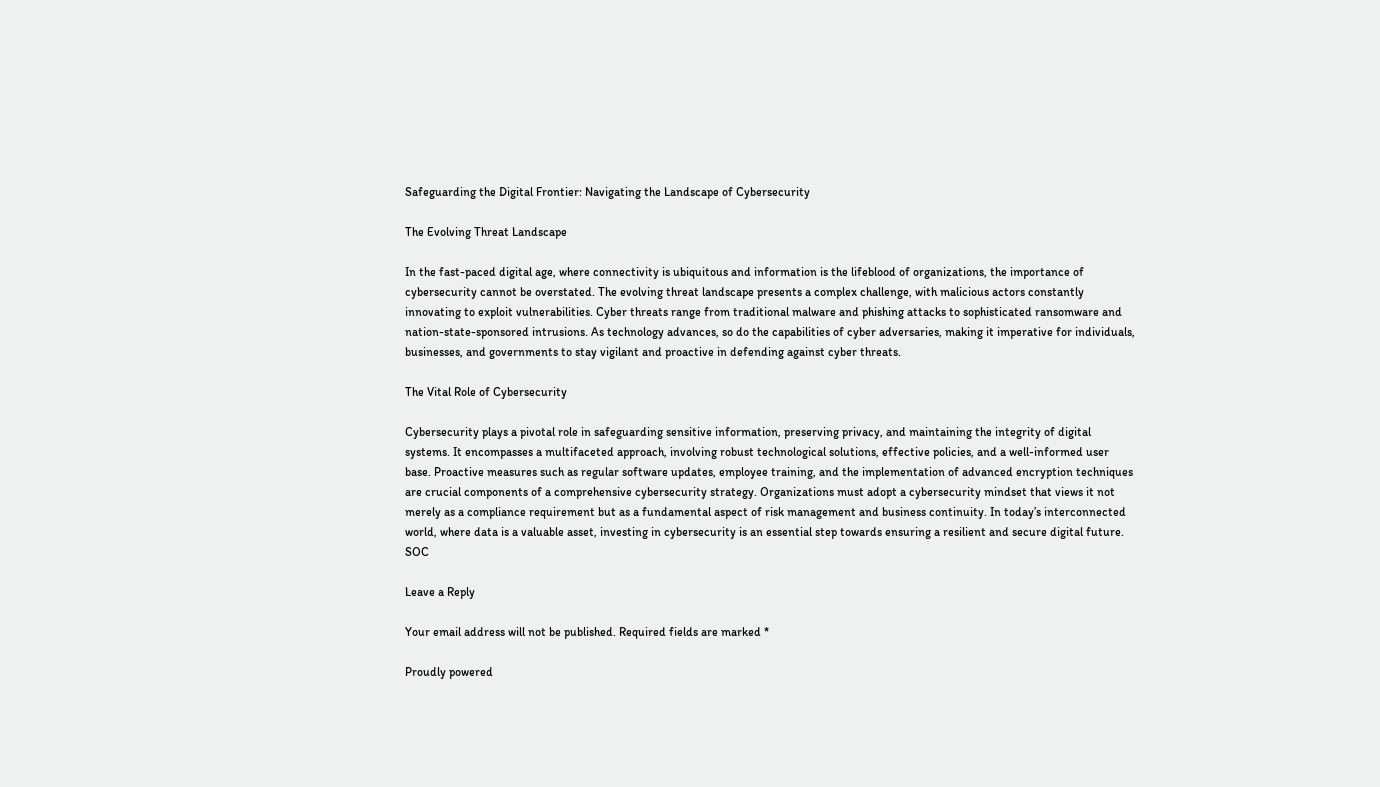Safeguarding the Digital Frontier: Navigating the Landscape of Cybersecurity

The Evolving Threat Landscape

In the fast-paced digital age, where connectivity is ubiquitous and information is the lifeblood of organizations, the importance of cybersecurity cannot be overstated. The evolving threat landscape presents a complex challenge, with malicious actors constantly innovating to exploit vulnerabilities. Cyber threats range from traditional malware and phishing attacks to sophisticated ransomware and nation-state-sponsored intrusions. As technology advances, so do the capabilities of cyber adversaries, making it imperative for individuals, businesses, and governments to stay vigilant and proactive in defending against cyber threats.

The Vital Role of Cybersecurity

Cybersecurity plays a pivotal role in safeguarding sensitive information, preserving privacy, and maintaining the integrity of digital systems. It encompasses a multifaceted approach, involving robust technological solutions, effective policies, and a well-informed user base. Proactive measures such as regular software updates, employee training, and the implementation of advanced encryption techniques are crucial components of a comprehensive cybersecurity strategy. Organizations must adopt a cybersecurity mindset that views it not merely as a compliance requirement but as a fundamental aspect of risk management and business continuity. In today’s interconnected world, where data is a valuable asset, investing in cybersecurity is an essential step towards ensuring a resilient and secure digital future. SOC

Leave a Reply

Your email address will not be published. Required fields are marked *

Proudly powered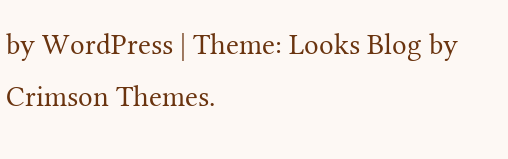by WordPress | Theme: Looks Blog by Crimson Themes.